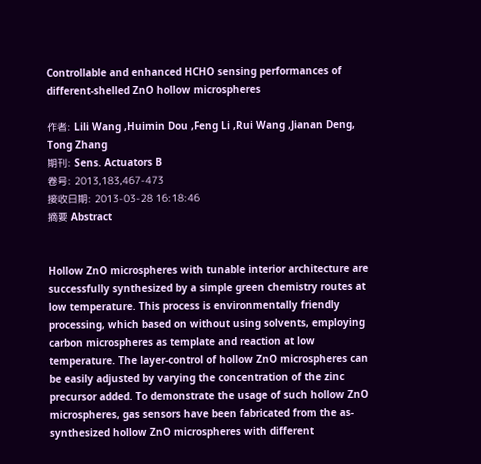Controllable and enhanced HCHO sensing performances of different-shelled ZnO hollow microspheres

作者: Lili Wang ,Huimin Dou ,Feng Li ,Rui Wang ,Jianan Deng, Tong Zhang
期刊: Sens. Actuators B
卷号: 2013,183,467-473
接收日期: 2013-03-28 16:18:46
摘要 Abstract


Hollow ZnO microspheres with tunable interior architecture are successfully synthesized by a simple green chemistry routes at low temperature. This process is environmentally friendly processing, which based on without using solvents, employing carbon microspheres as template and reaction at low temperature. The layer-control of hollow ZnO microspheres can be easily adjusted by varying the concentration of the zinc precursor added. To demonstrate the usage of such hollow ZnO microspheres, gas sensors have been fabricated from the as-synthesized hollow ZnO microspheres with different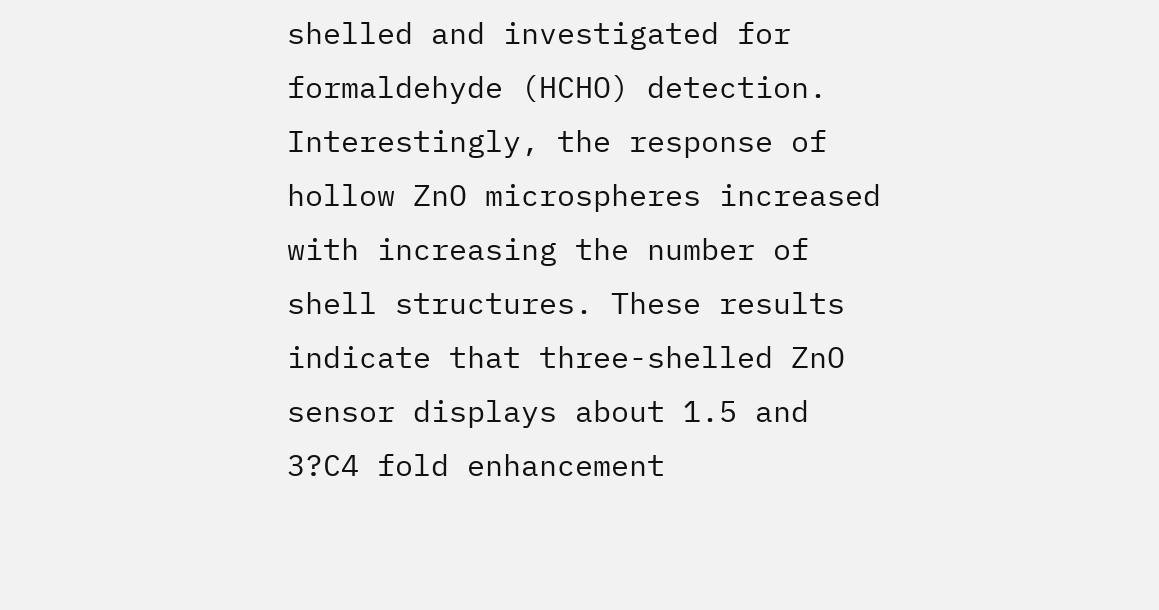shelled and investigated for formaldehyde (HCHO) detection. Interestingly, the response of hollow ZnO microspheres increased with increasing the number of shell structures. These results indicate that three-shelled ZnO sensor displays about 1.5 and 3?C4 fold enhancement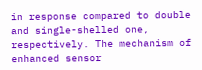in response compared to double and single-shelled one, respectively. The mechanism of enhanced sensor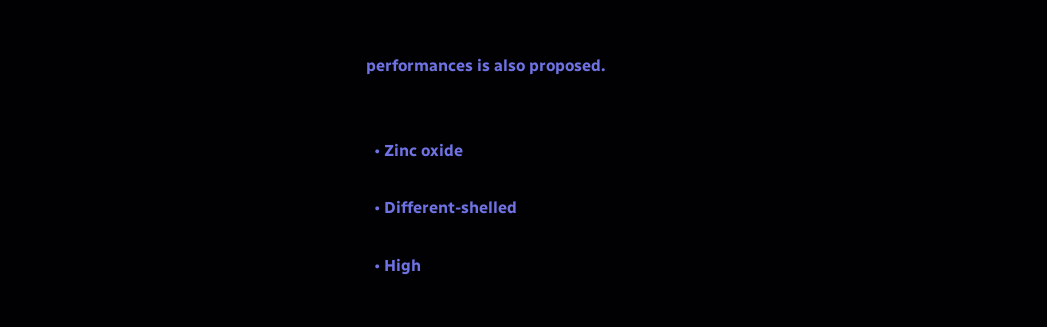performances is also proposed.


  • Zinc oxide

  • Different-shelled

  • High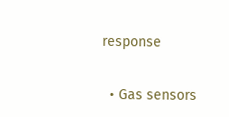response

  • Gas sensors